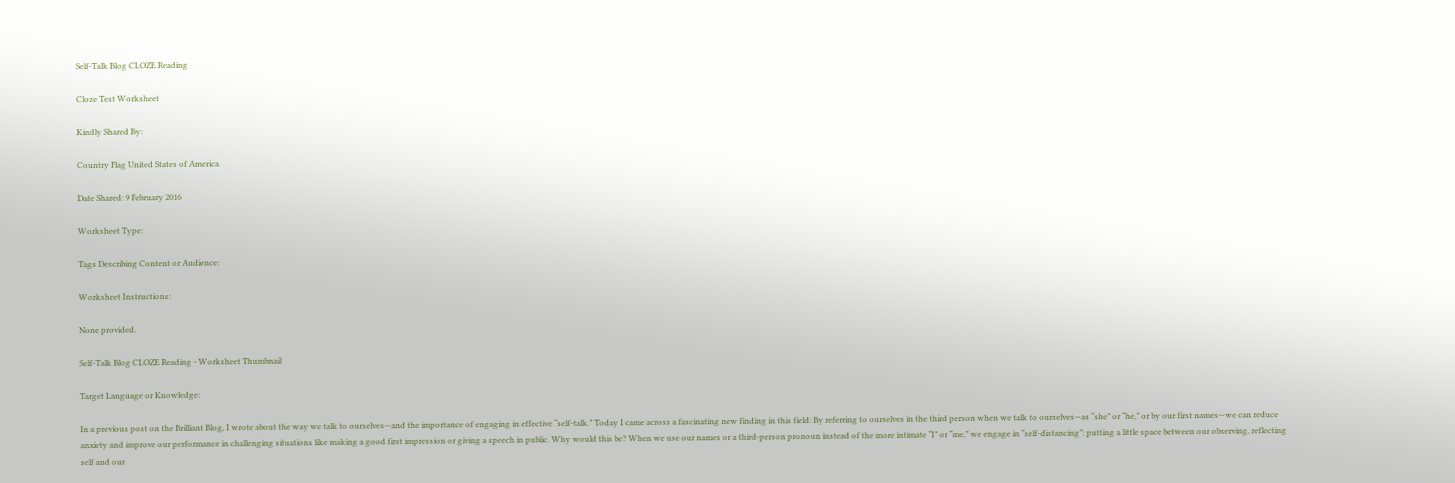Self-Talk Blog CLOZE Reading

Cloze Test Worksheet

Kindly Shared By:

Country Flag United States of America

Date Shared: 9 February 2016

Worksheet Type:

Tags Describing Content or Audience:

Worksheet Instructions:

None provided.

Self-Talk Blog CLOZE Reading - Worksheet Thumbnail

Target Language or Knowledge:

In a previous post on the Brilliant Blog, I wrote about the way we talk to ourselves—and the importance of engaging in effective “self-talk.” Today I came across a fascinating new finding in this field: By referring to ourselves in the third person when we talk to ourselves—as “she” or “he,” or by our first names—we can reduce anxiety and improve our performance in challenging situations like making a good first impression or giving a speech in public. Why would this be? When we use our names or a third-person pronoun instead of the more intimate “I” or “me,” we engage in “self-distancing”: putting a little space between our observing, reflecting self and our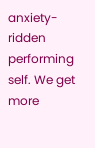anxiety-ridden performing self. We get more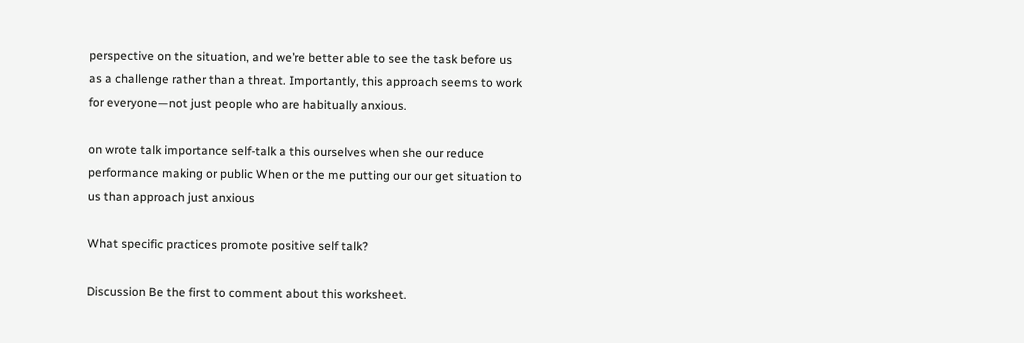perspective on the situation, and we’re better able to see the task before us as a challenge rather than a threat. Importantly, this approach seems to work for everyone—not just people who are habitually anxious.

on wrote talk importance self-talk a this ourselves when she our reduce performance making or public When or the me putting our our get situation to us than approach just anxious

What specific practices promote positive self talk?

Discussion Be the first to comment about this worksheet.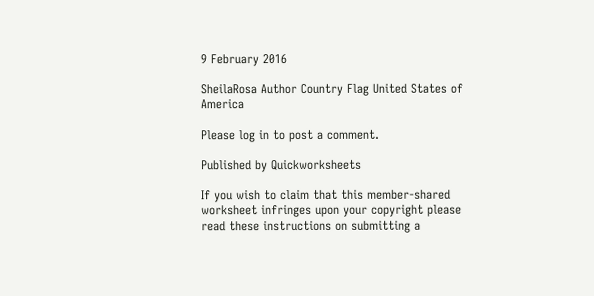9 February 2016

SheilaRosa Author Country Flag United States of America

Please log in to post a comment.

Published by Quickworksheets

If you wish to claim that this member-shared worksheet infringes upon your copyright please read these instructions on submitting a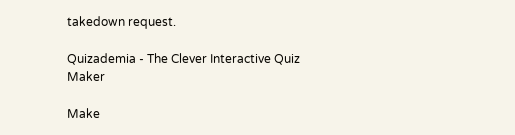takedown request.

Quizademia - The Clever Interactive Quiz Maker

Make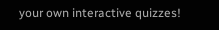your own interactive quizzes!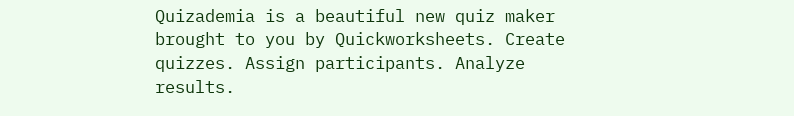Quizademia is a beautiful new quiz maker brought to you by Quickworksheets. Create quizzes. Assign participants. Analyze results.